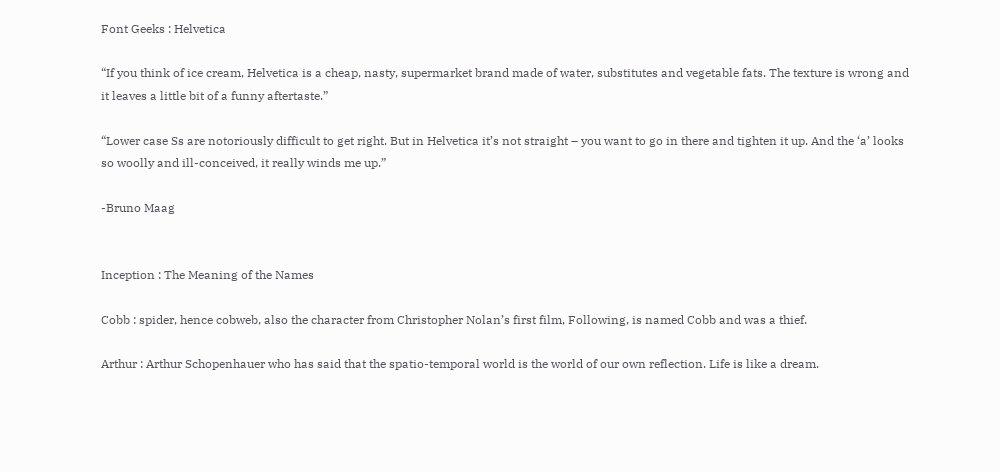Font Geeks : Helvetica

“If you think of ice cream, Helvetica is a cheap, nasty, supermarket brand made of water, substitutes and vegetable fats. The texture is wrong and it leaves a little bit of a funny aftertaste.”

“Lower case Ss are notoriously difficult to get right. But in Helvetica it’s not straight – you want to go in there and tighten it up. And the ‘a’ looks so woolly and ill-conceived, it really winds me up.”

-Bruno Maag


Inception : The Meaning of the Names

Cobb : spider, hence cobweb, also the character from Christopher Nolan’s first film, Following, is named Cobb and was a thief.

Arthur : Arthur Schopenhauer who has said that the spatio-temporal world is the world of our own reflection. Life is like a dream.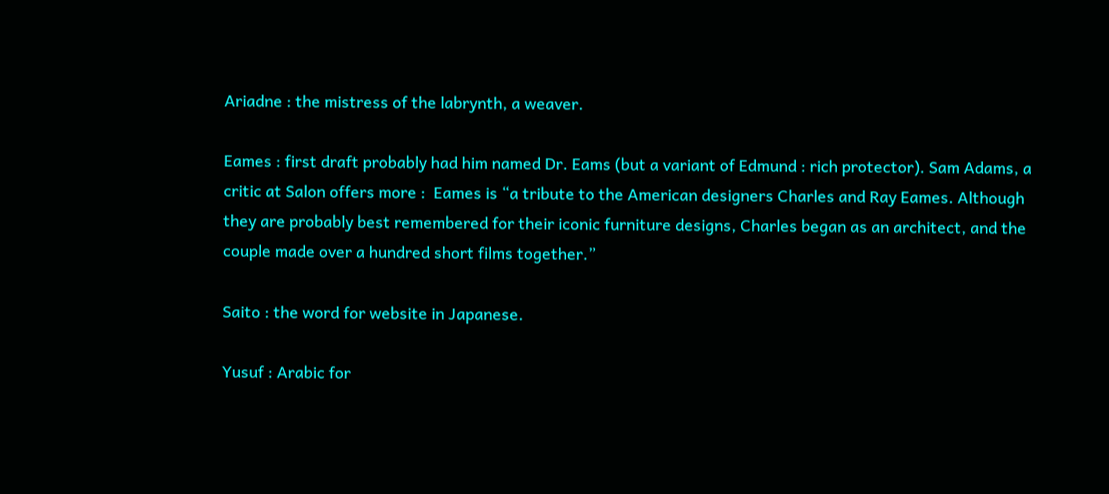Ariadne : the mistress of the labrynth, a weaver.

Eames : first draft probably had him named Dr. Eams (but a variant of Edmund : rich protector). Sam Adams, a critic at Salon offers more :  Eames is “a tribute to the American designers Charles and Ray Eames. Although they are probably best remembered for their iconic furniture designs, Charles began as an architect, and the couple made over a hundred short films together.”

Saito : the word for website in Japanese.

Yusuf : Arabic for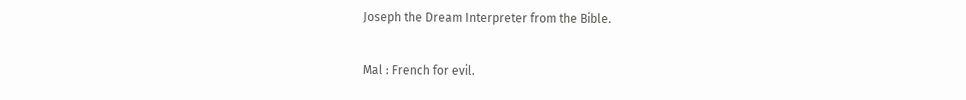Joseph the Dream Interpreter from the Bible.

Mal : French for evil.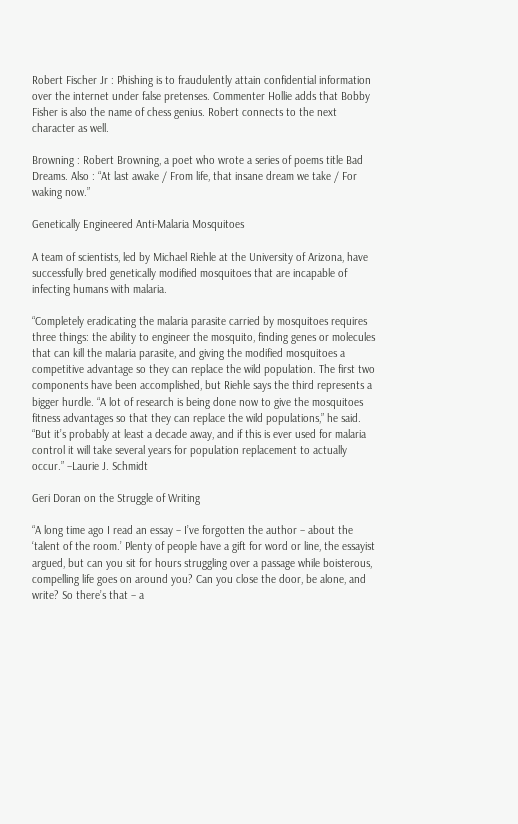Robert Fischer Jr : Phishing is to fraudulently attain confidential information over the internet under false pretenses. Commenter Hollie adds that Bobby Fisher is also the name of chess genius. Robert connects to the next character as well.

Browning : Robert Browning, a poet who wrote a series of poems title Bad Dreams. Also : “At last awake / From life, that insane dream we take / For waking now.”

Genetically Engineered Anti-Malaria Mosquitoes

A team of scientists, led by Michael Riehle at the University of Arizona, have successfully bred genetically modified mosquitoes that are incapable of infecting humans with malaria.

“Completely eradicating the malaria parasite carried by mosquitoes requires three things: the ability to engineer the mosquito, finding genes or molecules that can kill the malaria parasite, and giving the modified mosquitoes a competitive advantage so they can replace the wild population. The first two components have been accomplished, but Riehle says the third represents a bigger hurdle. “A lot of research is being done now to give the mosquitoes fitness advantages so that they can replace the wild populations,” he said. “But it’s probably at least a decade away, and if this is ever used for malaria control it will take several years for population replacement to actually occur.” –Laurie J. Schmidt

Geri Doran on the Struggle of Writing

“A long time ago I read an essay – I’ve forgotten the author – about the ‘talent of the room.’ Plenty of people have a gift for word or line, the essayist argued, but can you sit for hours struggling over a passage while boisterous, compelling life goes on around you? Can you close the door, be alone, and write? So there’s that – a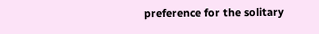preference for the solitary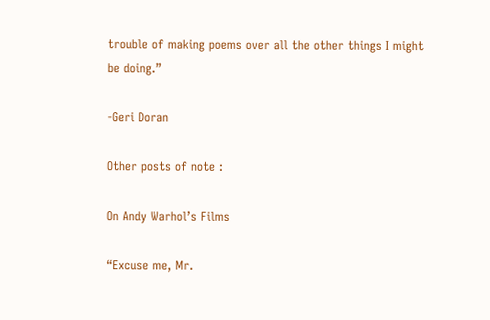trouble of making poems over all the other things I might be doing.”

-Geri Doran

Other posts of note :

On Andy Warhol’s Films

“Excuse me, Mr.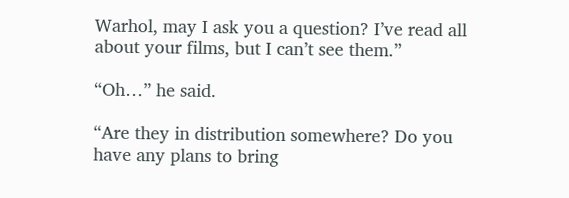Warhol, may I ask you a question? I’ve read all about your films, but I can’t see them.”

“Oh…” he said.

“Are they in distribution somewhere? Do you have any plans to bring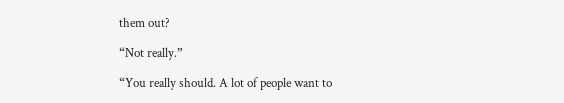them out?

“Not really.”

“You really should. A lot of people want to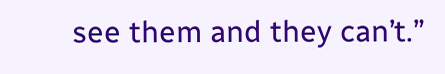see them and they can’t.”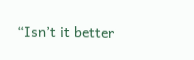“Isn’t it better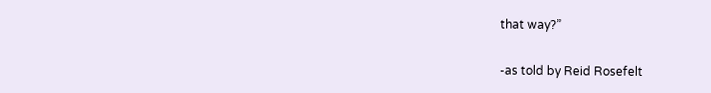that way?”

-as told by Reid Rosefelt